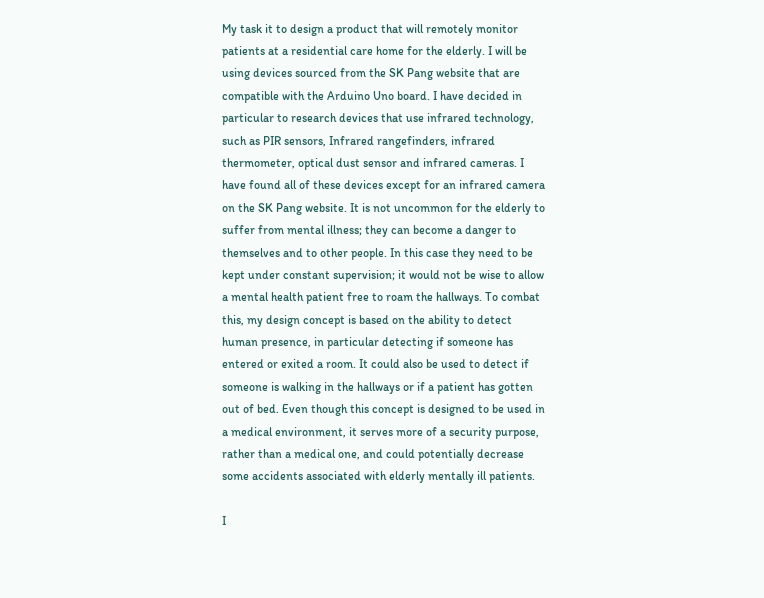My task it to design a product that will remotely monitor patients at a residential care home for the elderly. I will be using devices sourced from the SK Pang website that are compatible with the Arduino Uno board. I have decided in particular to research devices that use infrared technology, such as PIR sensors, Infrared rangefinders, infrared thermometer, optical dust sensor and infrared cameras. I have found all of these devices except for an infrared camera on the SK Pang website. It is not uncommon for the elderly to suffer from mental illness; they can become a danger to themselves and to other people. In this case they need to be kept under constant supervision; it would not be wise to allow a mental health patient free to roam the hallways. To combat this, my design concept is based on the ability to detect human presence, in particular detecting if someone has entered or exited a room. It could also be used to detect if someone is walking in the hallways or if a patient has gotten out of bed. Even though this concept is designed to be used in a medical environment, it serves more of a security purpose, rather than a medical one, and could potentially decrease some accidents associated with elderly mentally ill patients.

I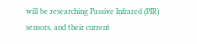will be researching Passive Infrared (PIR) sensors, and their current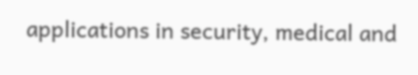applications in security, medical and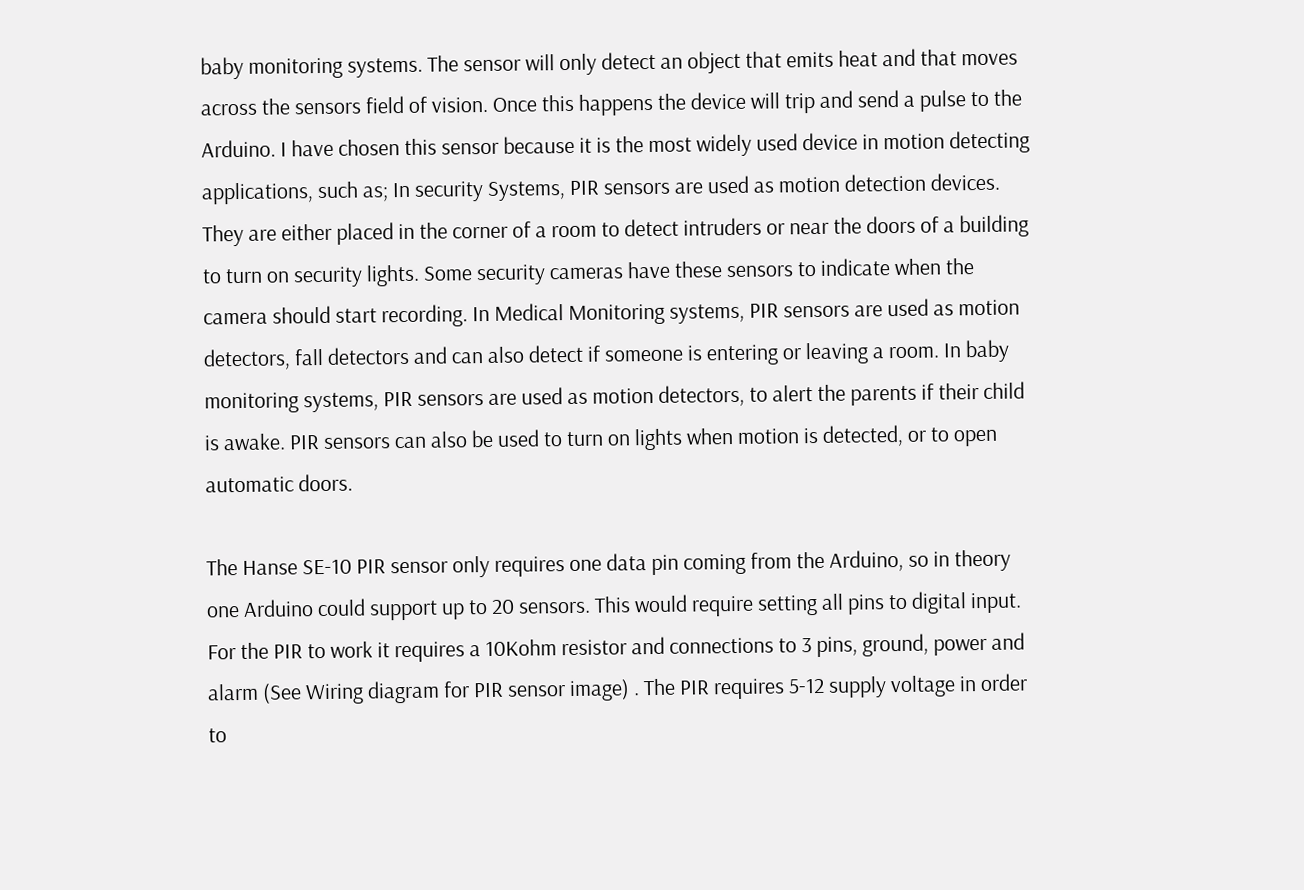baby monitoring systems. The sensor will only detect an object that emits heat and that moves across the sensors field of vision. Once this happens the device will trip and send a pulse to the Arduino. I have chosen this sensor because it is the most widely used device in motion detecting applications, such as; In security Systems, PIR sensors are used as motion detection devices.  They are either placed in the corner of a room to detect intruders or near the doors of a building to turn on security lights. Some security cameras have these sensors to indicate when the camera should start recording. In Medical Monitoring systems, PIR sensors are used as motion detectors, fall detectors and can also detect if someone is entering or leaving a room. In baby monitoring systems, PIR sensors are used as motion detectors, to alert the parents if their child is awake. PIR sensors can also be used to turn on lights when motion is detected, or to open automatic doors.

The Hanse SE-10 PIR sensor only requires one data pin coming from the Arduino, so in theory one Arduino could support up to 20 sensors. This would require setting all pins to digital input. For the PIR to work it requires a 10Kohm resistor and connections to 3 pins, ground, power and alarm (See Wiring diagram for PIR sensor image) . The PIR requires 5-12 supply voltage in order to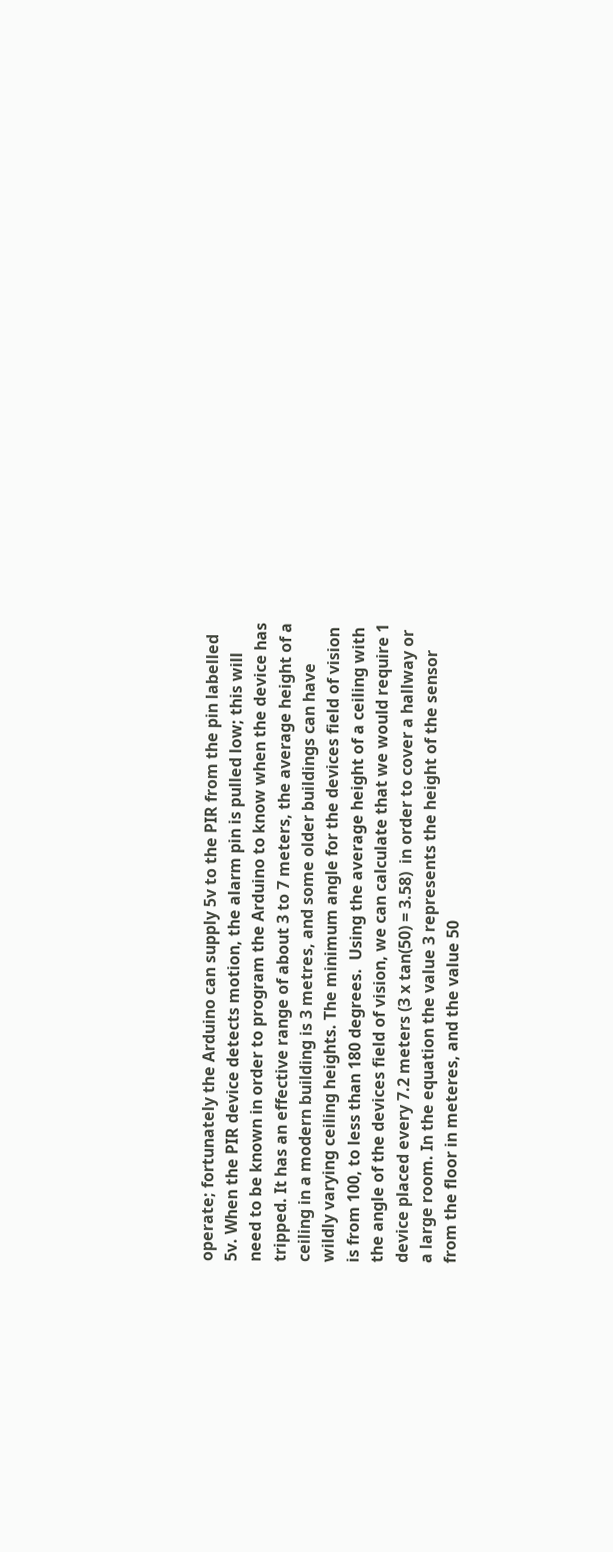operate; fortunately the Arduino can supply 5v to the PIR from the pin labelled 5v. When the PIR device detects motion, the alarm pin is pulled low; this will need to be known in order to program the Arduino to know when the device has tripped. It has an effective range of about 3 to 7 meters, the average height of a ceiling in a modern building is 3 metres, and some older buildings can have wildly varying ceiling heights. The minimum angle for the devices field of vision is from 100, to less than 180 degrees.  Using the average height of a ceiling with the angle of the devices field of vision, we can calculate that we would require 1 device placed every 7.2 meters (3 x tan(50) = 3.58)  in order to cover a hallway or a large room. In the equation the value 3 represents the height of the sensor from the floor in meteres, and the value 50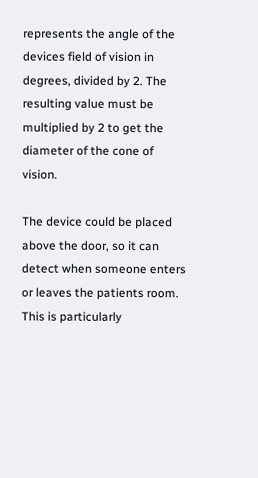represents the angle of the devices field of vision in degrees, divided by 2. The resulting value must be multiplied by 2 to get the diameter of the cone of vision.

The device could be placed above the door, so it can detect when someone enters or leaves the patients room. This is particularly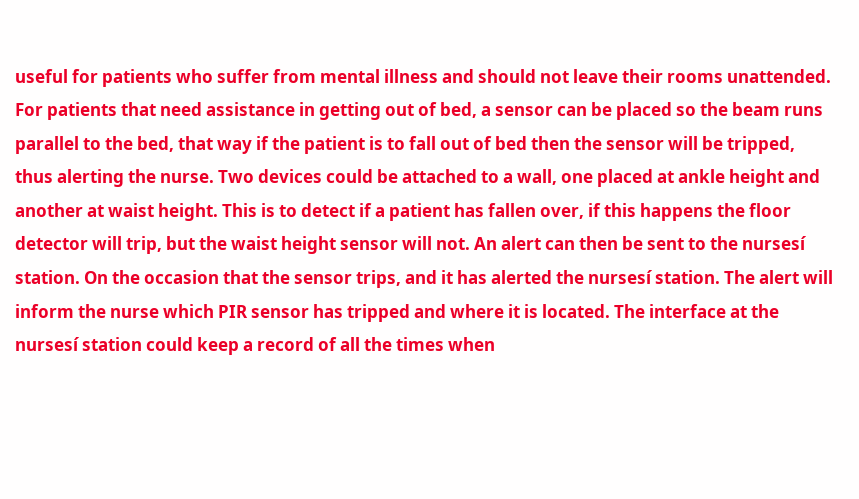useful for patients who suffer from mental illness and should not leave their rooms unattended. For patients that need assistance in getting out of bed, a sensor can be placed so the beam runs parallel to the bed, that way if the patient is to fall out of bed then the sensor will be tripped, thus alerting the nurse. Two devices could be attached to a wall, one placed at ankle height and another at waist height. This is to detect if a patient has fallen over, if this happens the floor detector will trip, but the waist height sensor will not. An alert can then be sent to the nursesí station. On the occasion that the sensor trips, and it has alerted the nursesí station. The alert will inform the nurse which PIR sensor has tripped and where it is located. The interface at the nursesí station could keep a record of all the times when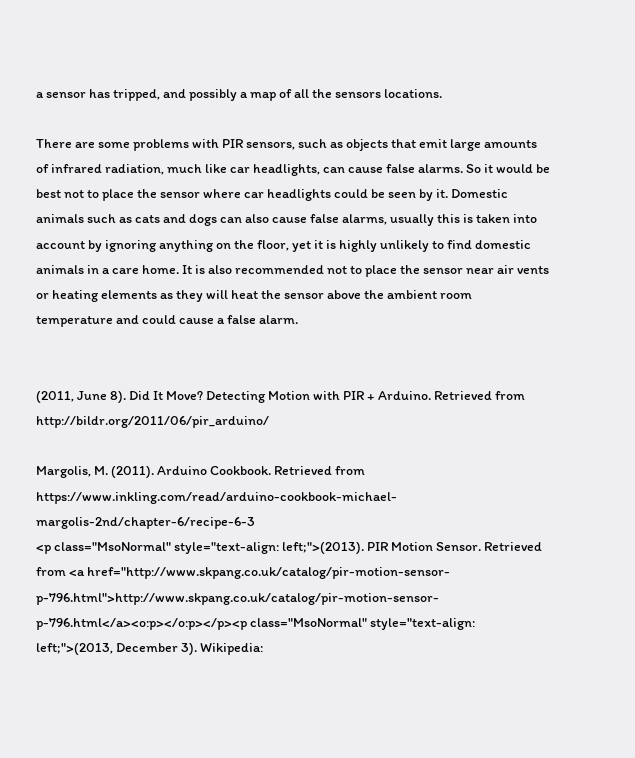a sensor has tripped, and possibly a map of all the sensors locations.

There are some problems with PIR sensors, such as objects that emit large amounts of infrared radiation, much like car headlights, can cause false alarms. So it would be best not to place the sensor where car headlights could be seen by it. Domestic animals such as cats and dogs can also cause false alarms, usually this is taken into account by ignoring anything on the floor, yet it is highly unlikely to find domestic animals in a care home. It is also recommended not to place the sensor near air vents or heating elements as they will heat the sensor above the ambient room temperature and could cause a false alarm.


(2011, June 8). Did It Move? Detecting Motion with PIR + Arduino. Retrieved from http://bildr.org/2011/06/pir_arduino/

Margolis, M. (2011). Arduino Cookbook. Retrieved from https://www.inkling.com/read/arduino-cookbook-michael-margolis-2nd/chapter-6/recipe-6-3
<p class="MsoNormal" style="text-align: left;">(2013). PIR Motion Sensor. Retrieved from <a href="http://www.skpang.co.uk/catalog/pir-motion-sensor-p-796.html">http://www.skpang.co.uk/catalog/pir-motion-sensor-p-796.html</a><o:p></o:p></p><p class="MsoNormal" style="text-align: left;">(2013, December 3). Wikipedia: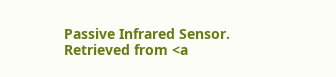Passive Infrared Sensor. Retrieved from <a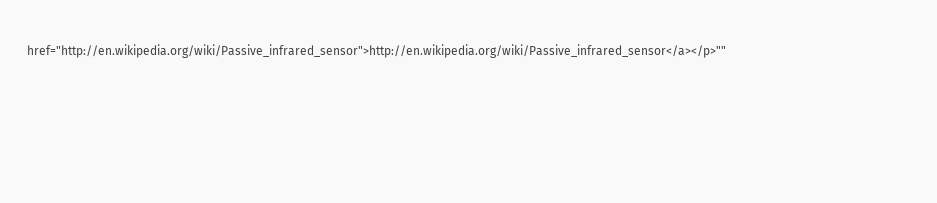href="http://en.wikipedia.org/wiki/Passive_infrared_sensor">http://en.wikipedia.org/wiki/Passive_infrared_sensor</a></p>""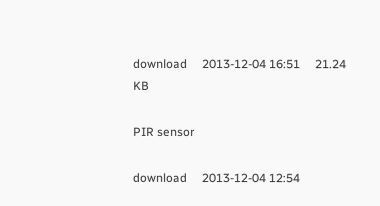download     2013-12-04 16:51     21.24 KB

PIR sensor

download     2013-12-04 12:54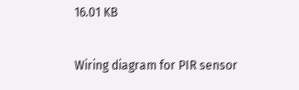16.01 KB

Wiring diagram for PIR sensor